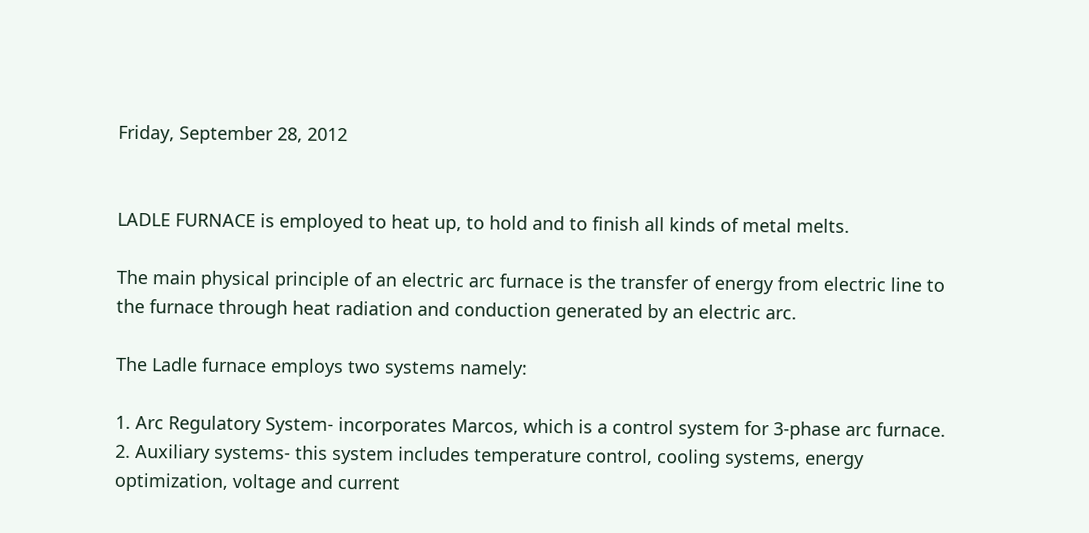Friday, September 28, 2012


LADLE FURNACE is employed to heat up, to hold and to finish all kinds of metal melts.

The main physical principle of an electric arc furnace is the transfer of energy from electric line to the furnace through heat radiation and conduction generated by an electric arc.

The Ladle furnace employs two systems namely:

1. Arc Regulatory System- incorporates Marcos, which is a control system for 3-phase arc furnace.
2. Auxiliary systems- this system includes temperature control, cooling systems, energy optimization, voltage and current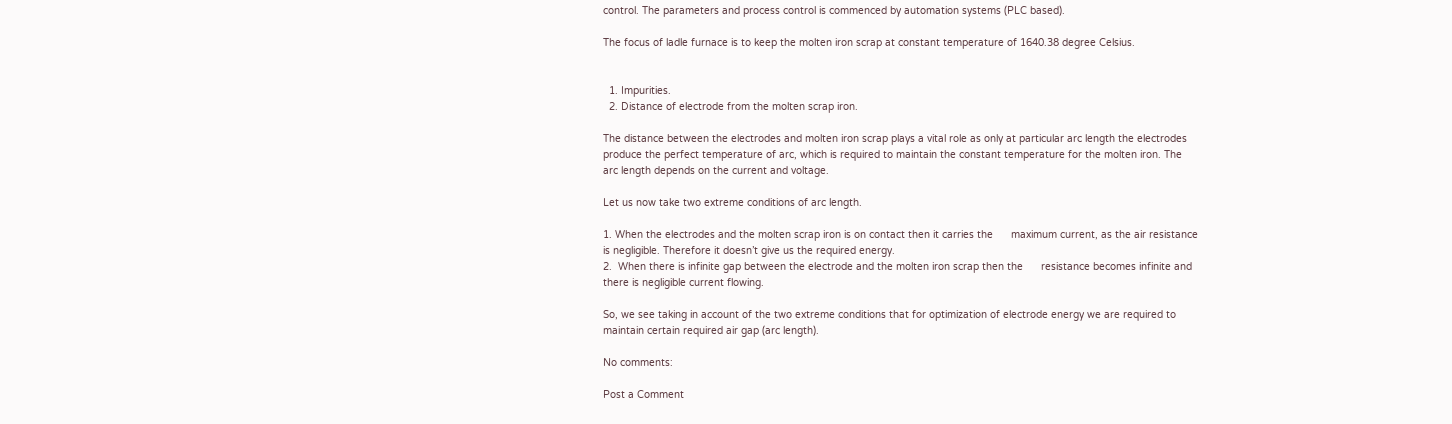control. The parameters and process control is commenced by automation systems (PLC based).

The focus of ladle furnace is to keep the molten iron scrap at constant temperature of 1640.38 degree Celsius.


  1. Impurities.
  2. Distance of electrode from the molten scrap iron.

The distance between the electrodes and molten iron scrap plays a vital role as only at particular arc length the electrodes produce the perfect temperature of arc, which is required to maintain the constant temperature for the molten iron. The arc length depends on the current and voltage.

Let us now take two extreme conditions of arc length.

1. When the electrodes and the molten scrap iron is on contact then it carries the      maximum current, as the air resistance is negligible. Therefore it doesn’t give us the required energy.
2.  When there is infinite gap between the electrode and the molten iron scrap then the      resistance becomes infinite and there is negligible current flowing.

So, we see taking in account of the two extreme conditions that for optimization of electrode energy we are required to maintain certain required air gap (arc length).

No comments:

Post a Comment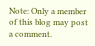Note: Only a member of this blog may post a comment.